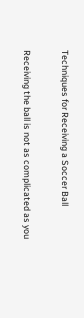Techniques for Receiving a Soccer Ball

Receiving the ball is not as complicated as you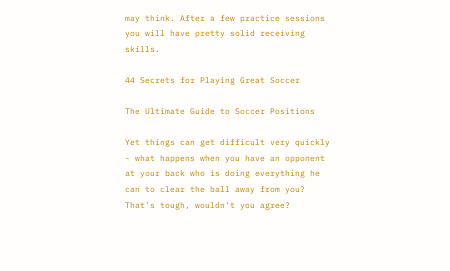may think. After a few practice sessions you will have pretty solid receiving skills.

44 Secrets for Playing Great Soccer

The Ultimate Guide to Soccer Positions

Yet things can get difficult very quickly - what happens when you have an opponent at your back who is doing everything he can to clear the ball away from you? That's tough, wouldn't you agree?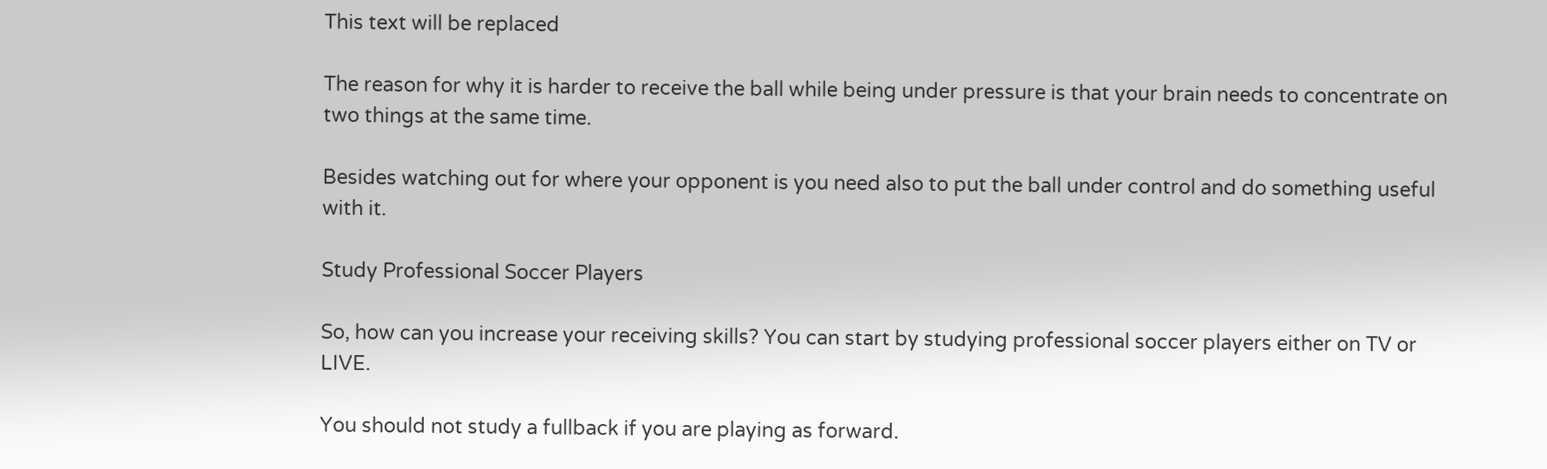This text will be replaced

The reason for why it is harder to receive the ball while being under pressure is that your brain needs to concentrate on two things at the same time.

Besides watching out for where your opponent is you need also to put the ball under control and do something useful with it.

Study Professional Soccer Players

So, how can you increase your receiving skills? You can start by studying professional soccer players either on TV or LIVE.

You should not study a fullback if you are playing as forward.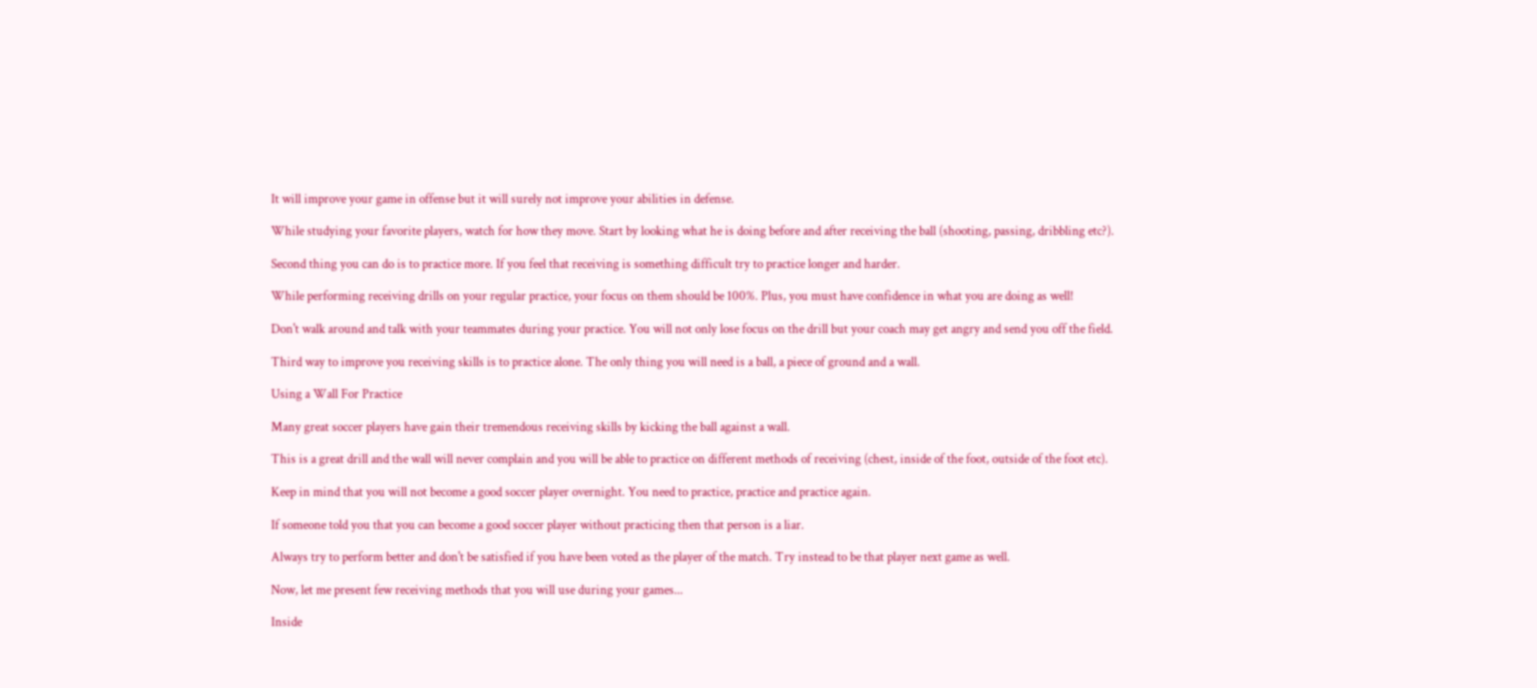It will improve your game in offense but it will surely not improve your abilities in defense.

While studying your favorite players, watch for how they move. Start by looking what he is doing before and after receiving the ball (shooting, passing, dribbling etc?).

Second thing you can do is to practice more. If you feel that receiving is something difficult try to practice longer and harder.

While performing receiving drills on your regular practice, your focus on them should be 100%. Plus, you must have confidence in what you are doing as well!

Don't walk around and talk with your teammates during your practice. You will not only lose focus on the drill but your coach may get angry and send you off the field.

Third way to improve you receiving skills is to practice alone. The only thing you will need is a ball, a piece of ground and a wall.

Using a Wall For Practice

Many great soccer players have gain their tremendous receiving skills by kicking the ball against a wall.

This is a great drill and the wall will never complain and you will be able to practice on different methods of receiving (chest, inside of the foot, outside of the foot etc).

Keep in mind that you will not become a good soccer player overnight. You need to practice, practice and practice again.

If someone told you that you can become a good soccer player without practicing then that person is a liar.

Always try to perform better and don't be satisfied if you have been voted as the player of the match. Try instead to be that player next game as well.

Now, let me present few receiving methods that you will use during your games...

Inside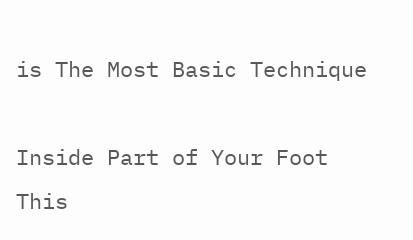is The Most Basic Technique

Inside Part of Your Foot This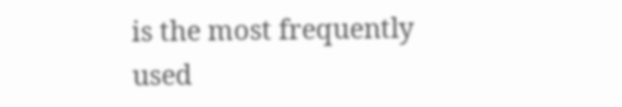is the most frequently used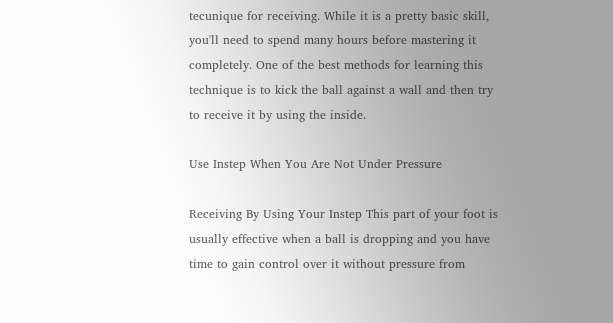tecunique for receiving. While it is a pretty basic skill, you'll need to spend many hours before mastering it completely. One of the best methods for learning this technique is to kick the ball against a wall and then try to receive it by using the inside.

Use Instep When You Are Not Under Pressure

Receiving By Using Your Instep This part of your foot is usually effective when a ball is dropping and you have time to gain control over it without pressure from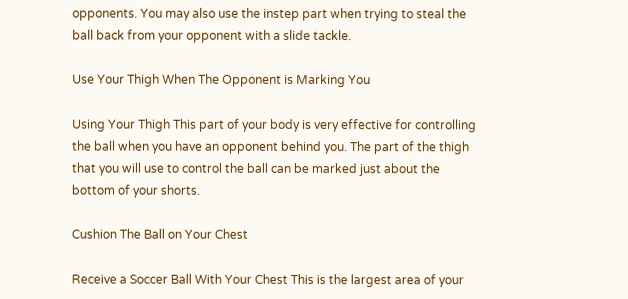opponents. You may also use the instep part when trying to steal the ball back from your opponent with a slide tackle.

Use Your Thigh When The Opponent is Marking You

Using Your Thigh This part of your body is very effective for controlling the ball when you have an opponent behind you. The part of the thigh that you will use to control the ball can be marked just about the bottom of your shorts.

Cushion The Ball on Your Chest

Receive a Soccer Ball With Your Chest This is the largest area of your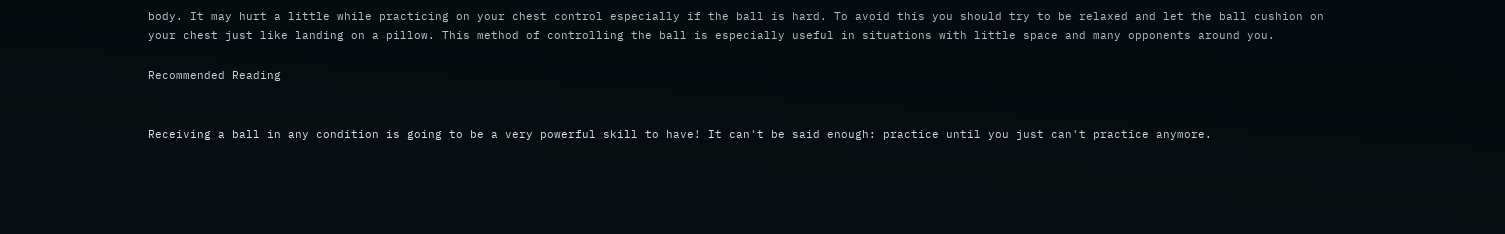body. It may hurt a little while practicing on your chest control especially if the ball is hard. To avoid this you should try to be relaxed and let the ball cushion on your chest just like landing on a pillow. This method of controlling the ball is especially useful in situations with little space and many opponents around you.

Recommended Reading


Receiving a ball in any condition is going to be a very powerful skill to have! It can't be said enough: practice until you just can't practice anymore.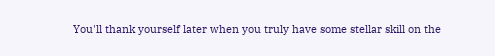You'll thank yourself later when you truly have some stellar skill on the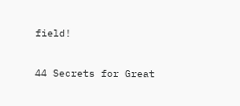field!

44 Secrets for Great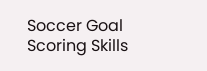Soccer Goal Scoring Skills